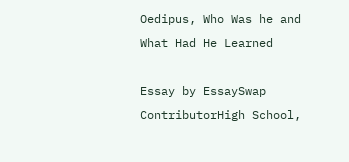Oedipus, Who Was he and What Had He Learned

Essay by EssaySwap ContributorHigh School,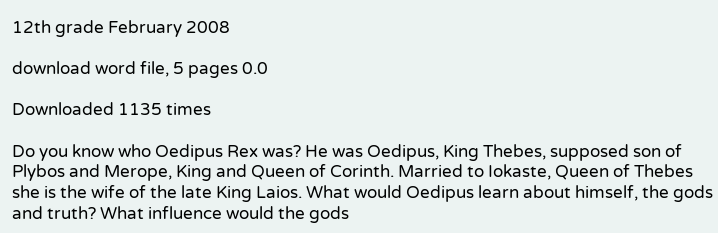12th grade February 2008

download word file, 5 pages 0.0

Downloaded 1135 times

Do you know who Oedipus Rex was? He was Oedipus, King Thebes, supposed son of Plybos and Merope, King and Queen of Corinth. Married to Iokaste, Queen of Thebes she is the wife of the late King Laios. What would Oedipus learn about himself, the gods and truth? What influence would the gods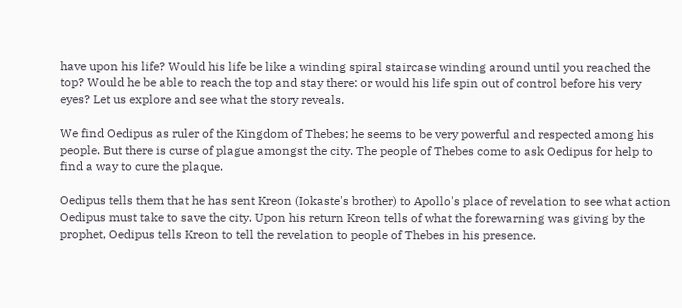have upon his life? Would his life be like a winding spiral staircase winding around until you reached the top? Would he be able to reach the top and stay there: or would his life spin out of control before his very eyes? Let us explore and see what the story reveals.

We find Oedipus as ruler of the Kingdom of Thebes; he seems to be very powerful and respected among his people. But there is curse of plague amongst the city. The people of Thebes come to ask Oedipus for help to find a way to cure the plaque.

Oedipus tells them that he has sent Kreon (Iokaste's brother) to Apollo's place of revelation to see what action Oedipus must take to save the city. Upon his return Kreon tells of what the forewarning was giving by the prophet, Oedipus tells Kreon to tell the revelation to people of Thebes in his presence.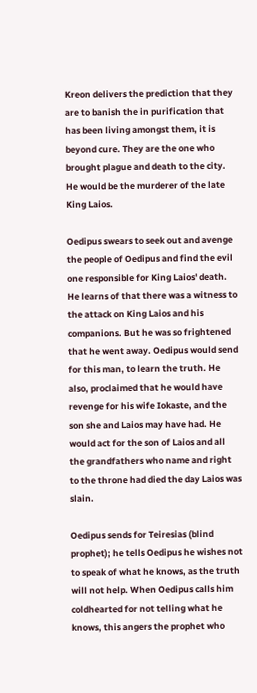Kreon delivers the prediction that they are to banish the in purification that has been living amongst them, it is beyond cure. They are the one who brought plague and death to the city. He would be the murderer of the late King Laios.

Oedipus swears to seek out and avenge the people of Oedipus and find the evil one responsible for King Laios' death. He learns of that there was a witness to the attack on King Laios and his companions. But he was so frightened that he went away. Oedipus would send for this man, to learn the truth. He also, proclaimed that he would have revenge for his wife Iokaste, and the son she and Laios may have had. He would act for the son of Laios and all the grandfathers who name and right to the throne had died the day Laios was slain.

Oedipus sends for Teiresias (blind prophet); he tells Oedipus he wishes not to speak of what he knows, as the truth will not help. When Oedipus calls him coldhearted for not telling what he knows, this angers the prophet who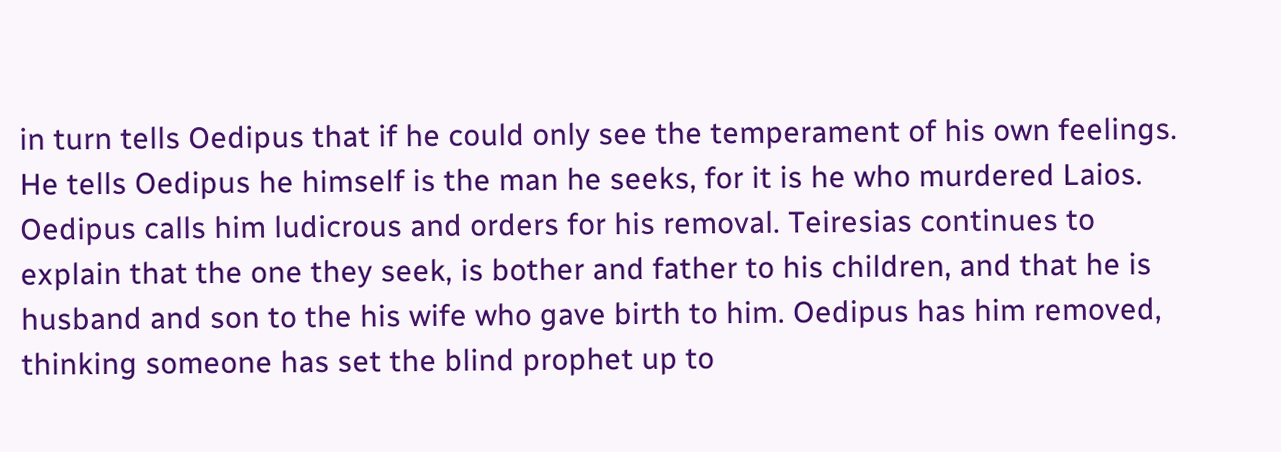in turn tells Oedipus that if he could only see the temperament of his own feelings. He tells Oedipus he himself is the man he seeks, for it is he who murdered Laios. Oedipus calls him ludicrous and orders for his removal. Teiresias continues to explain that the one they seek, is bother and father to his children, and that he is husband and son to the his wife who gave birth to him. Oedipus has him removed, thinking someone has set the blind prophet up to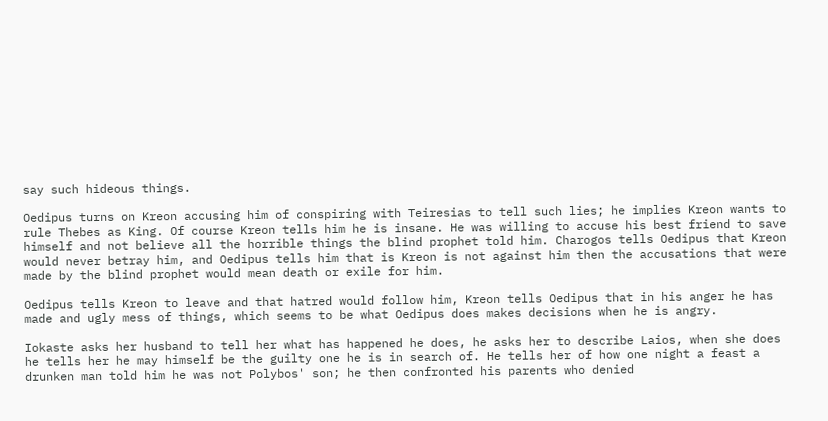say such hideous things.

Oedipus turns on Kreon accusing him of conspiring with Teiresias to tell such lies; he implies Kreon wants to rule Thebes as King. Of course Kreon tells him he is insane. He was willing to accuse his best friend to save himself and not believe all the horrible things the blind prophet told him. Charogos tells Oedipus that Kreon would never betray him, and Oedipus tells him that is Kreon is not against him then the accusations that were made by the blind prophet would mean death or exile for him.

Oedipus tells Kreon to leave and that hatred would follow him, Kreon tells Oedipus that in his anger he has made and ugly mess of things, which seems to be what Oedipus does makes decisions when he is angry.

Iokaste asks her husband to tell her what has happened he does, he asks her to describe Laios, when she does he tells her he may himself be the guilty one he is in search of. He tells her of how one night a feast a drunken man told him he was not Polybos' son; he then confronted his parents who denied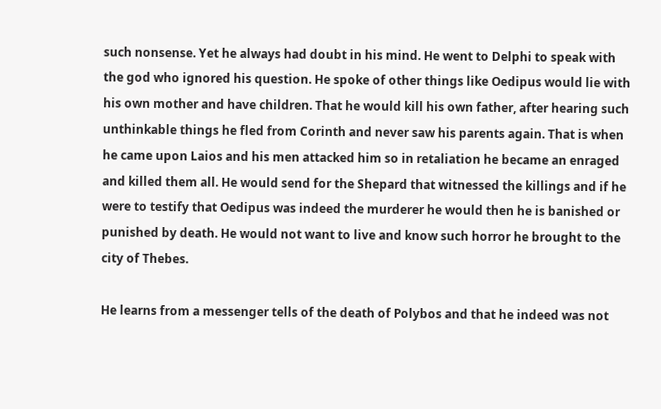such nonsense. Yet he always had doubt in his mind. He went to Delphi to speak with the god who ignored his question. He spoke of other things like Oedipus would lie with his own mother and have children. That he would kill his own father, after hearing such unthinkable things he fled from Corinth and never saw his parents again. That is when he came upon Laios and his men attacked him so in retaliation he became an enraged and killed them all. He would send for the Shepard that witnessed the killings and if he were to testify that Oedipus was indeed the murderer he would then he is banished or punished by death. He would not want to live and know such horror he brought to the city of Thebes.

He learns from a messenger tells of the death of Polybos and that he indeed was not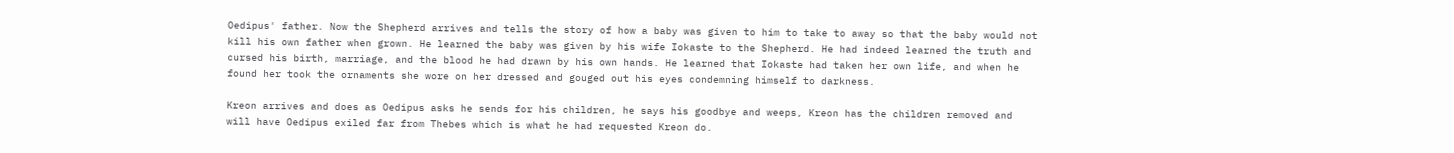Oedipus' father. Now the Shepherd arrives and tells the story of how a baby was given to him to take to away so that the baby would not kill his own father when grown. He learned the baby was given by his wife Iokaste to the Shepherd. He had indeed learned the truth and cursed his birth, marriage, and the blood he had drawn by his own hands. He learned that Iokaste had taken her own life, and when he found her took the ornaments she wore on her dressed and gouged out his eyes condemning himself to darkness.

Kreon arrives and does as Oedipus asks he sends for his children, he says his goodbye and weeps, Kreon has the children removed and will have Oedipus exiled far from Thebes which is what he had requested Kreon do.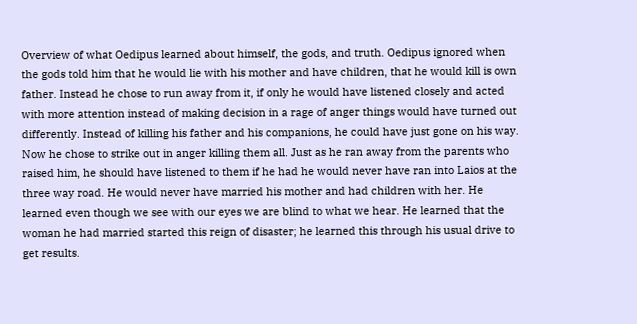Overview of what Oedipus learned about himself, the gods, and truth. Oedipus ignored when the gods told him that he would lie with his mother and have children, that he would kill is own father. Instead he chose to run away from it, if only he would have listened closely and acted with more attention instead of making decision in a rage of anger things would have turned out differently. Instead of killing his father and his companions, he could have just gone on his way. Now he chose to strike out in anger killing them all. Just as he ran away from the parents who raised him, he should have listened to them if he had he would never have ran into Laios at the three way road. He would never have married his mother and had children with her. He learned even though we see with our eyes we are blind to what we hear. He learned that the woman he had married started this reign of disaster; he learned this through his usual drive to get results.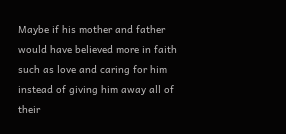Maybe if his mother and father would have believed more in faith such as love and caring for him instead of giving him away all of their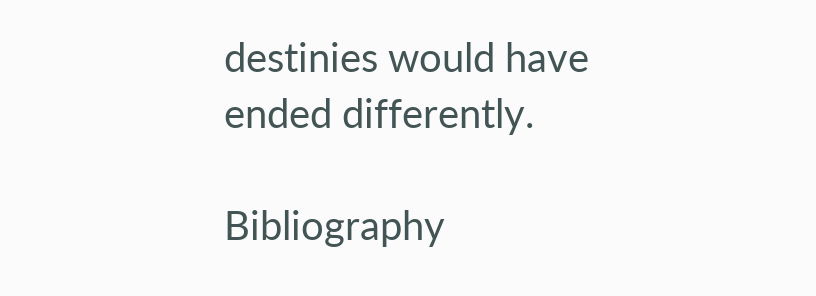destinies would have ended differently.

Bibliography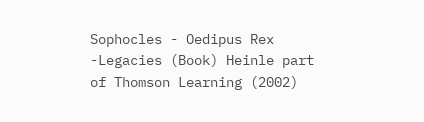Sophocles - Oedipus Rex -Legacies (Book) Heinle part of Thomson Learning (2002)